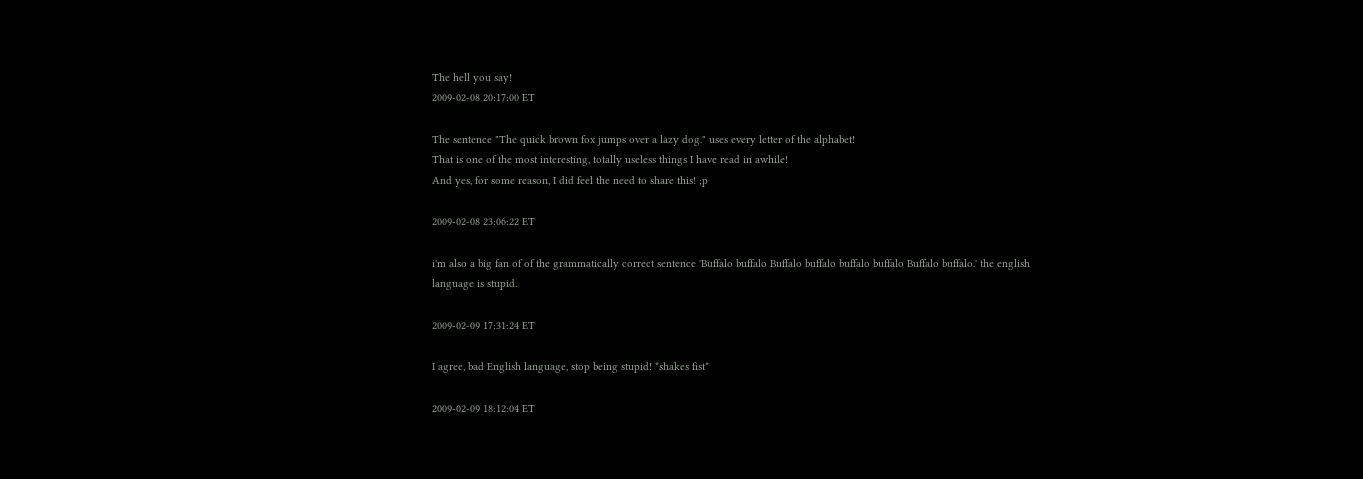The hell you say!
2009-02-08 20:17:00 ET

The sentence "The quick brown fox jumps over a lazy dog." uses every letter of the alphabet!
That is one of the most interesting, totally useless things I have read in awhile!
And yes, for some reason, I did feel the need to share this! ;p

2009-02-08 23:06:22 ET

i'm also a big fan of of the grammatically correct sentence 'Buffalo buffalo Buffalo buffalo buffalo buffalo Buffalo buffalo.' the english language is stupid.

2009-02-09 17:31:24 ET

I agree, bad English language, stop being stupid! *shakes fist*

2009-02-09 18:12:04 ET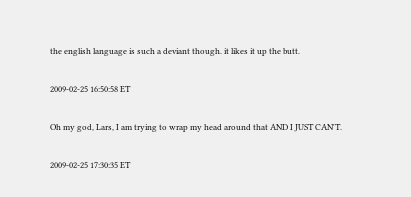the english language is such a deviant though. it likes it up the butt.

2009-02-25 16:50:58 ET

Oh my god, Lars, I am trying to wrap my head around that AND I JUST CAN'T.

2009-02-25 17:30:35 ET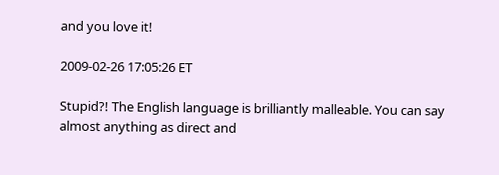and you love it!

2009-02-26 17:05:26 ET

Stupid?! The English language is brilliantly malleable. You can say almost anything as direct and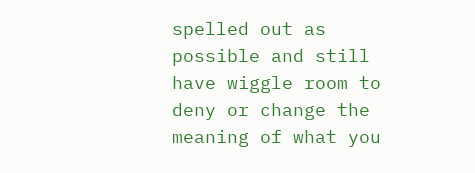spelled out as possible and still have wiggle room to deny or change the meaning of what you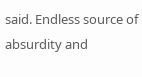said. Endless source of absurdity and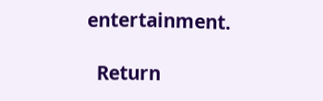entertainment.

  Return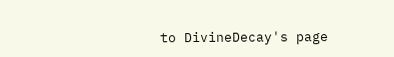to DivineDecay's page